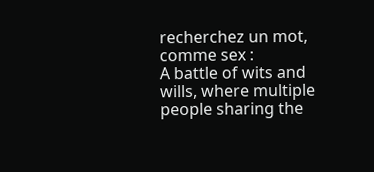recherchez un mot, comme sex :
A battle of wits and wills, where multiple people sharing the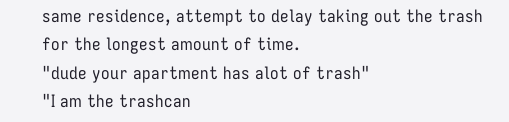same residence, attempt to delay taking out the trash for the longest amount of time.
"dude your apartment has alot of trash"
"I am the trashcan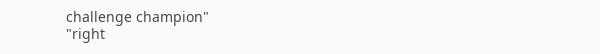challenge champion"
"right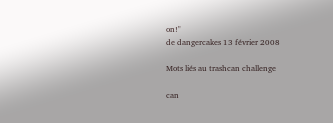on!"
de dangercakes 13 février 2008

Mots liés au trashcan challenge

can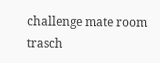challenge mate room trasch